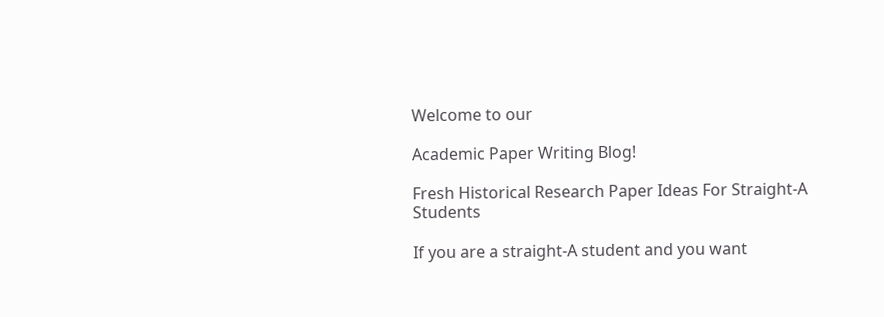Welcome to our

Academic Paper Writing Blog!

Fresh Historical Research Paper Ideas For Straight-A Students

If you are a straight-A student and you want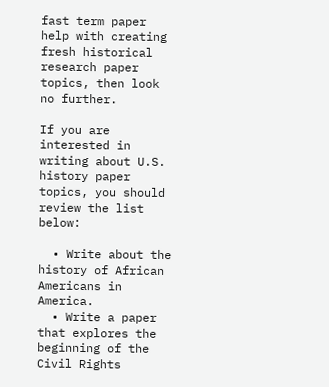fast term paper help with creating fresh historical research paper topics, then look no further.

If you are interested in writing about U.S. history paper topics, you should review the list below:

  • Write about the history of African Americans in America.
  • Write a paper that explores the beginning of the Civil Rights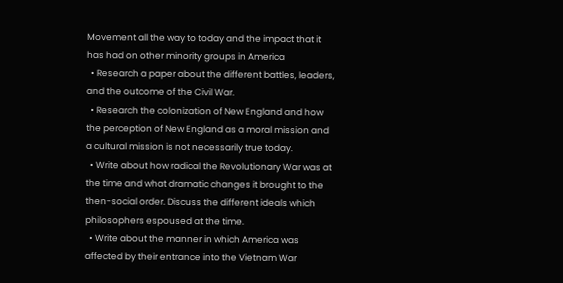Movement all the way to today and the impact that it has had on other minority groups in America
  • Research a paper about the different battles, leaders, and the outcome of the Civil War.
  • Research the colonization of New England and how the perception of New England as a moral mission and a cultural mission is not necessarily true today.
  • Write about how radical the Revolutionary War was at the time and what dramatic changes it brought to the then-social order. Discuss the different ideals which philosophers espoused at the time.
  • Write about the manner in which America was affected by their entrance into the Vietnam War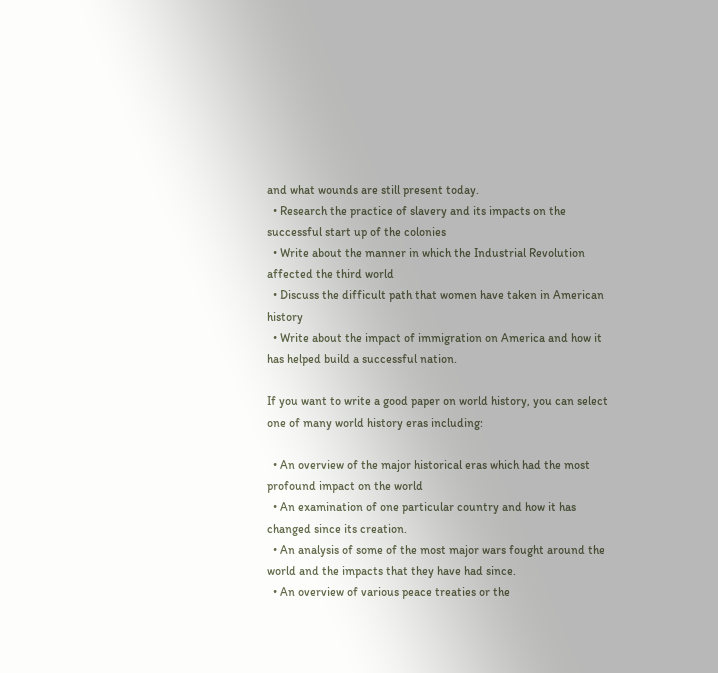and what wounds are still present today.
  • Research the practice of slavery and its impacts on the successful start up of the colonies
  • Write about the manner in which the Industrial Revolution affected the third world
  • Discuss the difficult path that women have taken in American history
  • Write about the impact of immigration on America and how it has helped build a successful nation.

If you want to write a good paper on world history, you can select one of many world history eras including:

  • An overview of the major historical eras which had the most profound impact on the world
  • An examination of one particular country and how it has changed since its creation.
  • An analysis of some of the most major wars fought around the world and the impacts that they have had since.
  • An overview of various peace treaties or the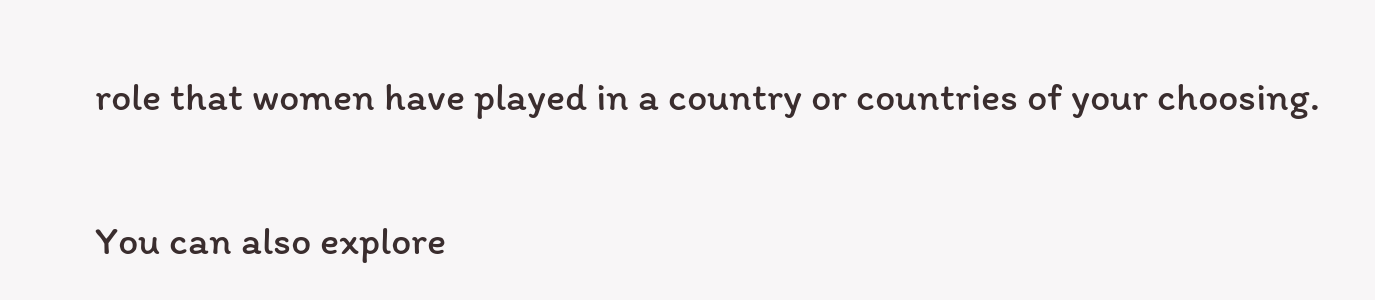role that women have played in a country or countries of your choosing.

You can also explore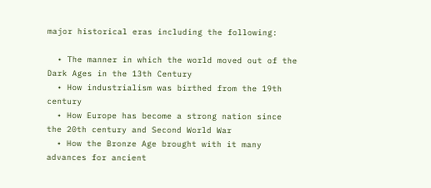major historical eras including the following:

  • The manner in which the world moved out of the Dark Ages in the 13th Century
  • How industrialism was birthed from the 19th century
  • How Europe has become a strong nation since the 20th century and Second World War
  • How the Bronze Age brought with it many advances for ancient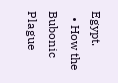Egypt.
  • How the Bubonic Plague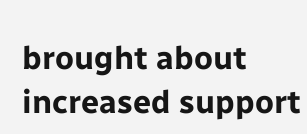brought about increased support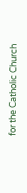for the Catholic Church